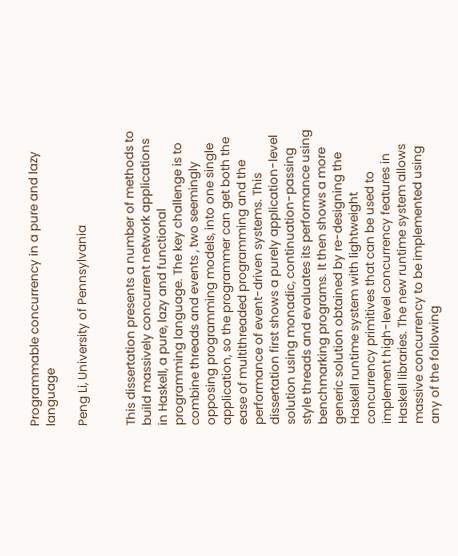Programmable concurrency in a pure and lazy language

Peng Li, University of Pennsylvania


This dissertation presents a number of methods to build massively concurrent network applications in Haskell, a pure, lazy and functional programming language. The key challenge is to combine threads and events , two seemingly opposing programming models, into one single application, so the programmer can get both the ease of multithreaded programming and the performance of event-driven systems. This dissertation first shows a purely application-level solution using monadic, continuation-passing style threads and evaluates its performance using benchmarking programs. It then shows a more generic solution obtained by re-designing the Haskell runtime system with lightweight concurrency primitives that can be used to implement high-level concurrency features in Haskell libraries. The new runtime system allows massive concurrency to be implemented using any of the following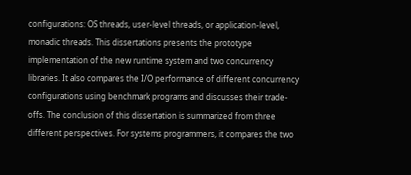configurations: OS threads, user-level threads, or application-level, monadic threads. This dissertations presents the prototype implementation of the new runtime system and two concurrency libraries. It also compares the I/O performance of different concurrency configurations using benchmark programs and discusses their trade-offs. The conclusion of this dissertation is summarized from three different perspectives. For systems programmers, it compares the two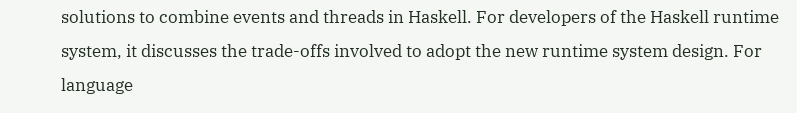solutions to combine events and threads in Haskell. For developers of the Haskell runtime system, it discusses the trade-offs involved to adopt the new runtime system design. For language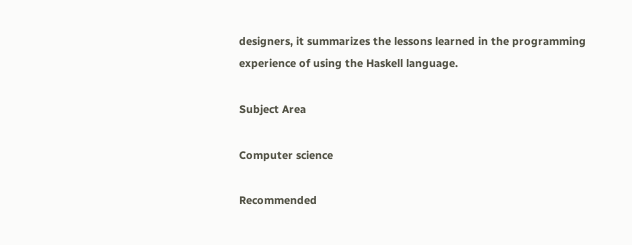designers, it summarizes the lessons learned in the programming experience of using the Haskell language.

Subject Area

Computer science

Recommended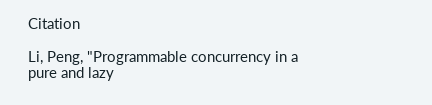Citation

Li, Peng, "Programmable concurrency in a pure and lazy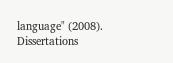language" (2008). Dissertations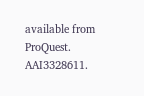available from ProQuest. AAI3328611.